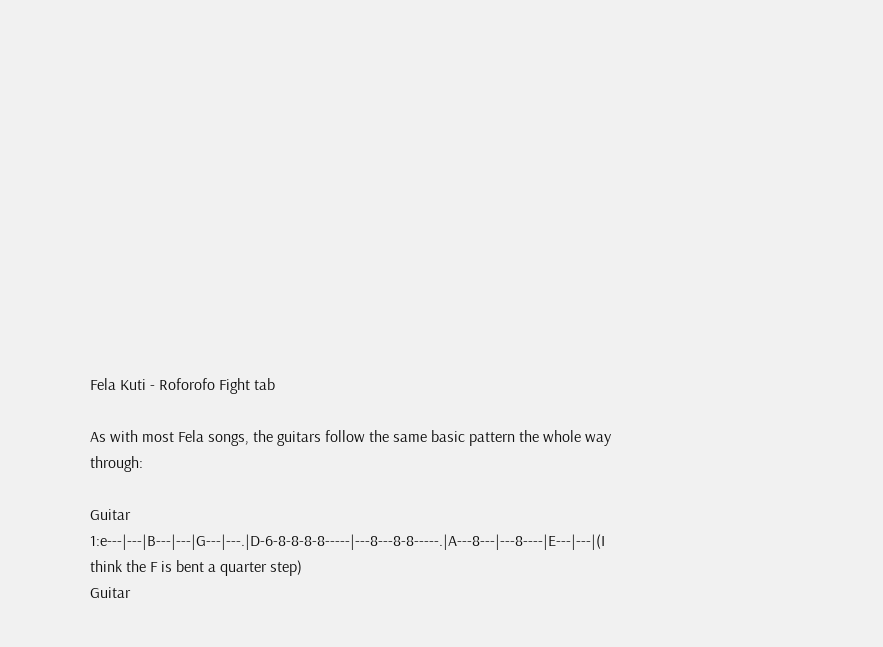Fela Kuti - Roforofo Fight tab

As with most Fela songs, the guitars follow the same basic pattern the whole way through:

Guitar 1:e---|---|B---|---|G---|---.|D-6-8-8-8-8-----|---8---8-8-----.|A---8---|---8----|E---|---|(I think the F is bent a quarter step)
Guitar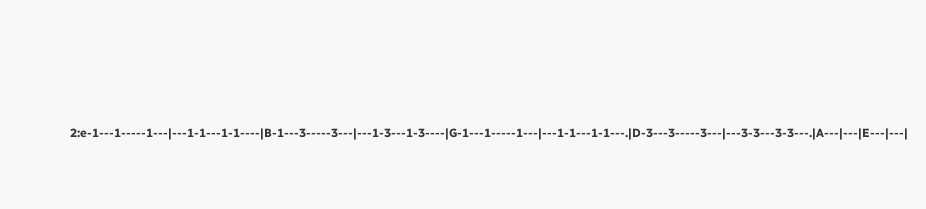2:e-1---1-----1---|---1-1---1-1----|B-1---3-----3---|---1-3---1-3----|G-1---1-----1---|---1-1---1-1---.|D-3---3-----3---|---3-3---3-3---.|A---|---|E---|---|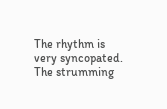The rhythm is very syncopated. The strumming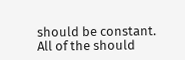should be constant. All of the should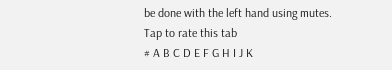be done with the left hand using mutes.
Tap to rate this tab
# A B C D E F G H I J K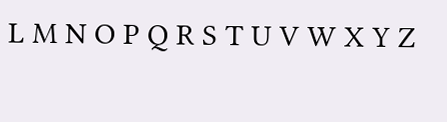L M N O P Q R S T U V W X Y Z